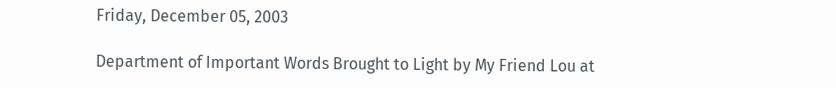Friday, December 05, 2003

Department of Important Words Brought to Light by My Friend Lou at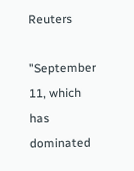Reuters

"September 11, which has dominated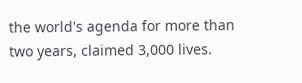the world's agenda for more than two years, claimed 3,000 lives.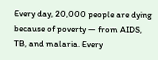Every day, 20,000 people are dying because of poverty — from AIDS, TB, and malaria. Every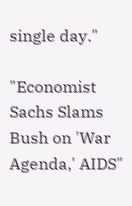single day."

"Economist Sachs Slams Bush on 'War Agenda,' AIDS"